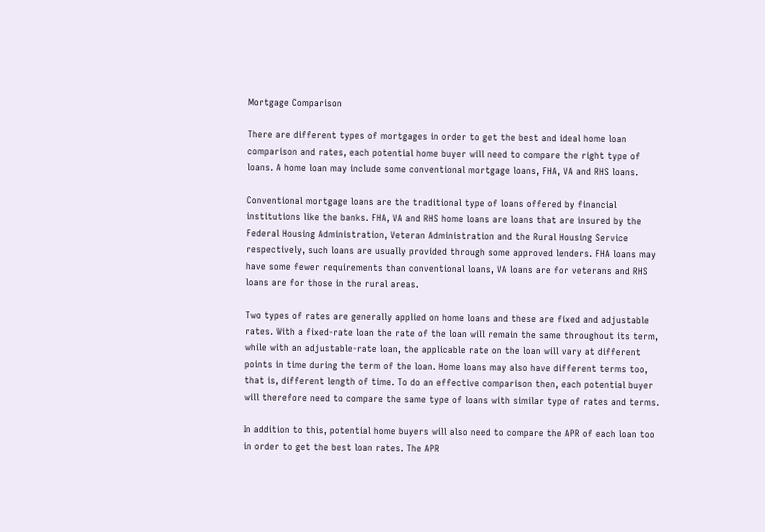Mortgage Comparison

There are different types of mortgages in order to get the best and ideal home loan comparison and rates, each potential home buyer will need to compare the right type of loans. A home loan may include some conventional mortgage loans, FHA, VA and RHS loans.

Conventional mortgage loans are the traditional type of loans offered by financial institutions like the banks. FHA, VA and RHS home loans are loans that are insured by the Federal Housing Administration, Veteran Administration and the Rural Housing Service respectively, such loans are usually provided through some approved lenders. FHA loans may have some fewer requirements than conventional loans, VA loans are for veterans and RHS loans are for those in the rural areas.

Two types of rates are generally applied on home loans and these are fixed and adjustable rates. With a fixed-rate loan the rate of the loan will remain the same throughout its term, while with an adjustable-rate loan, the applicable rate on the loan will vary at different points in time during the term of the loan. Home loans may also have different terms too, that is, different length of time. To do an effective comparison then, each potential buyer will therefore need to compare the same type of loans with similar type of rates and terms.

In addition to this, potential home buyers will also need to compare the APR of each loan too in order to get the best loan rates. The APR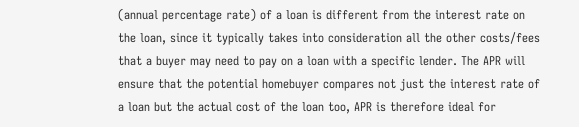(annual percentage rate) of a loan is different from the interest rate on the loan, since it typically takes into consideration all the other costs/fees that a buyer may need to pay on a loan with a specific lender. The APR will ensure that the potential homebuyer compares not just the interest rate of a loan but the actual cost of the loan too, APR is therefore ideal for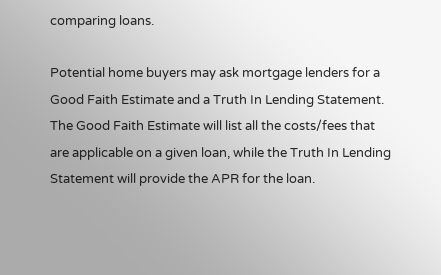comparing loans.

Potential home buyers may ask mortgage lenders for a Good Faith Estimate and a Truth In Lending Statement. The Good Faith Estimate will list all the costs/fees that are applicable on a given loan, while the Truth In Lending Statement will provide the APR for the loan.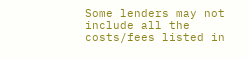Some lenders may not include all the costs/fees listed in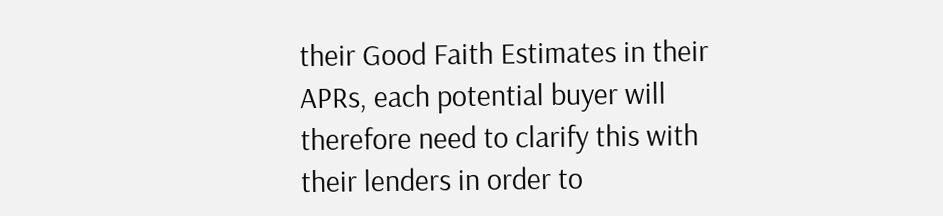their Good Faith Estimates in their APRs, each potential buyer will therefore need to clarify this with their lenders in order to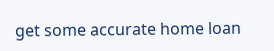get some accurate home loan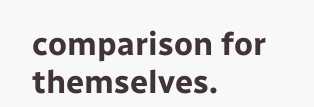comparison for themselves.